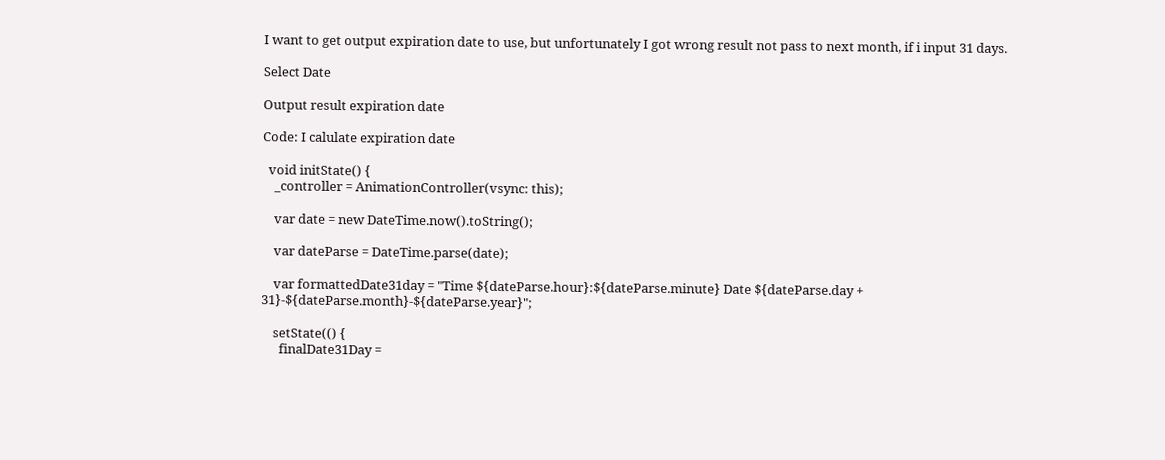I want to get output expiration date to use, but unfortunately I got wrong result not pass to next month, if i input 31 days.

Select Date

Output result expiration date

Code: I calulate expiration date

  void initState() {
    _controller = AnimationController(vsync: this);

    var date = new DateTime.now().toString();

    var dateParse = DateTime.parse(date);

    var formattedDate31day = "Time ${dateParse.hour}:${dateParse.minute} Date ${dateParse.day + 31}-${dateParse.month}-${dateParse.year}";

    setState(() {
      finalDate31Day =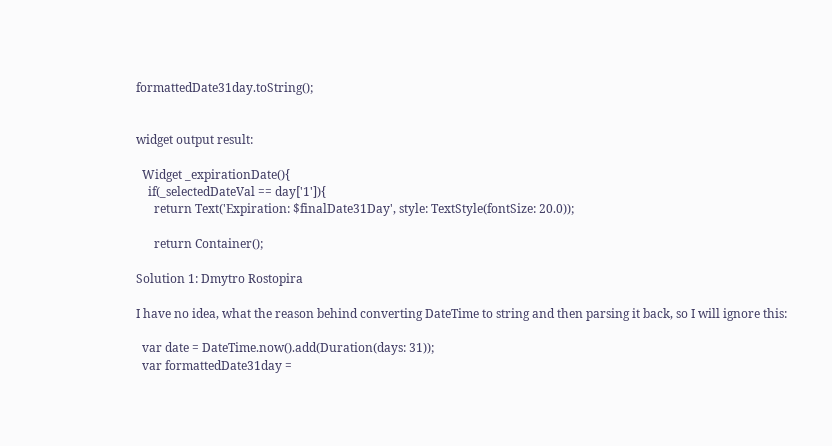formattedDate31day.toString();


widget output result:

  Widget _expirationDate(){
    if(_selectedDateVal == day['1']){
      return Text('Expiration: $finalDate31Day', style: TextStyle(fontSize: 20.0));

      return Container();

Solution 1: Dmytro Rostopira

I have no idea, what the reason behind converting DateTime to string and then parsing it back, so I will ignore this:

  var date = DateTime.now().add(Duration(days: 31));
  var formattedDate31day =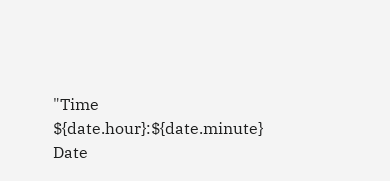"Time ${date.hour}:${date.minute} Date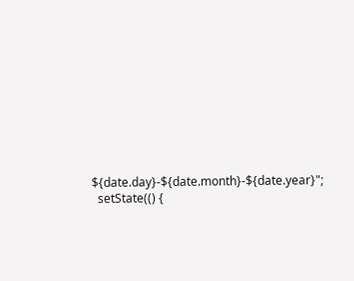${date.day}-${date.month}-${date.year}";
  setState(() {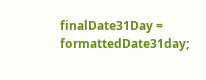finalDate31Day = formattedDate31day;